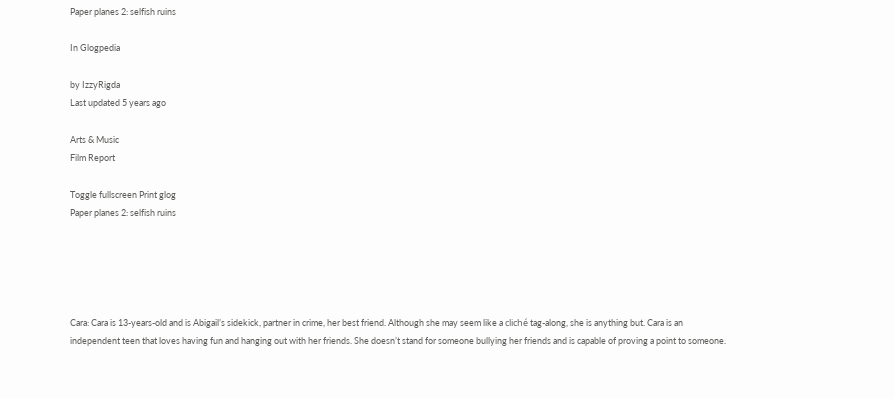Paper planes 2: selfish ruins

In Glogpedia

by IzzyRigda
Last updated 5 years ago

Arts & Music
Film Report

Toggle fullscreen Print glog
Paper planes 2: selfish ruins





Cara: Cara is 13-years-old and is Abigail’s sidekick, partner in crime, her best friend. Although she may seem like a cliché tag-along, she is anything but. Cara is an independent teen that loves having fun and hanging out with her friends. She doesn’t stand for someone bullying her friends and is capable of proving a point to someone.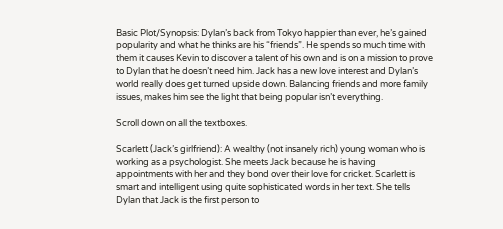Basic Plot/Synopsis: Dylan’s back from Tokyo happier than ever, he’s gained popularity and what he thinks are his “friends”. He spends so much time with them it causes Kevin to discover a talent of his own and is on a mission to prove to Dylan that he doesn’t need him. Jack has a new love interest and Dylan’s world really does get turned upside down. Balancing friends and more family issues, makes him see the light that being popular isn’t everything.

Scroll down on all the textboxes.

Scarlett (Jack’s girlfriend): A wealthy (not insanely rich) young woman who is working as a psychologist. She meets Jack because he is having appointments with her and they bond over their love for cricket. Scarlett is smart and intelligent using quite sophisticated words in her text. She tells Dylan that Jack is the first person to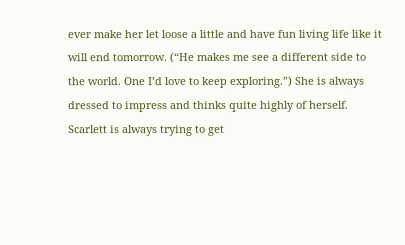ever make her let loose a little and have fun living life like it will end tomorrow. (“He makes me see a different side to the world. One I’d love to keep exploring.”) She is always dressed to impress and thinks quite highly of herself. Scarlett is always trying to get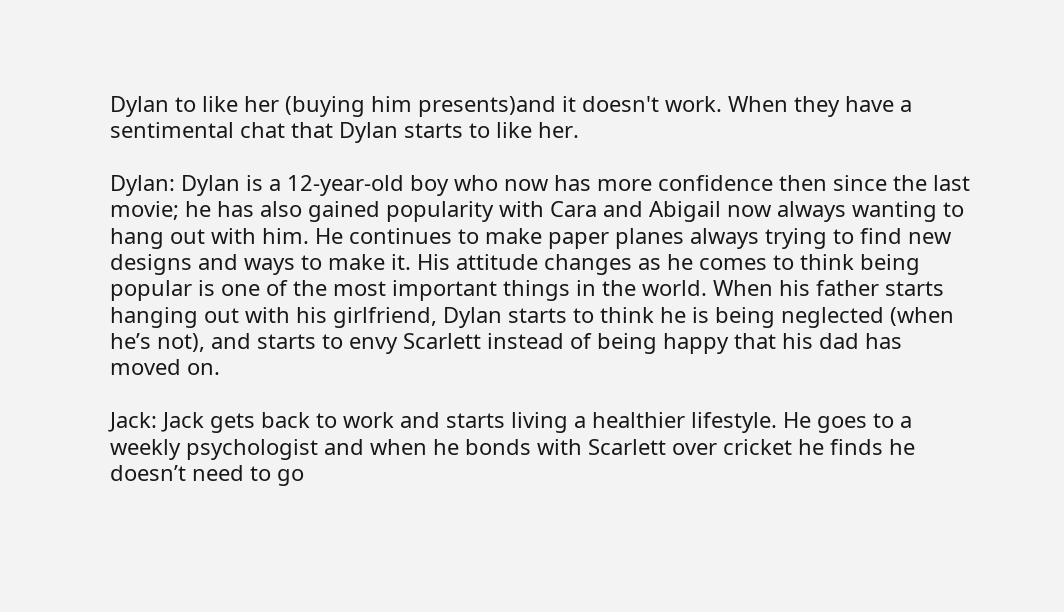Dylan to like her (buying him presents)and it doesn't work. When they have a sentimental chat that Dylan starts to like her.

Dylan: Dylan is a 12-year-old boy who now has more confidence then since the last movie; he has also gained popularity with Cara and Abigail now always wanting to hang out with him. He continues to make paper planes always trying to find new designs and ways to make it. His attitude changes as he comes to think being popular is one of the most important things in the world. When his father starts hanging out with his girlfriend, Dylan starts to think he is being neglected (when he’s not), and starts to envy Scarlett instead of being happy that his dad has moved on.

Jack: Jack gets back to work and starts living a healthier lifestyle. He goes to a weekly psychologist and when he bonds with Scarlett over cricket he finds he doesn’t need to go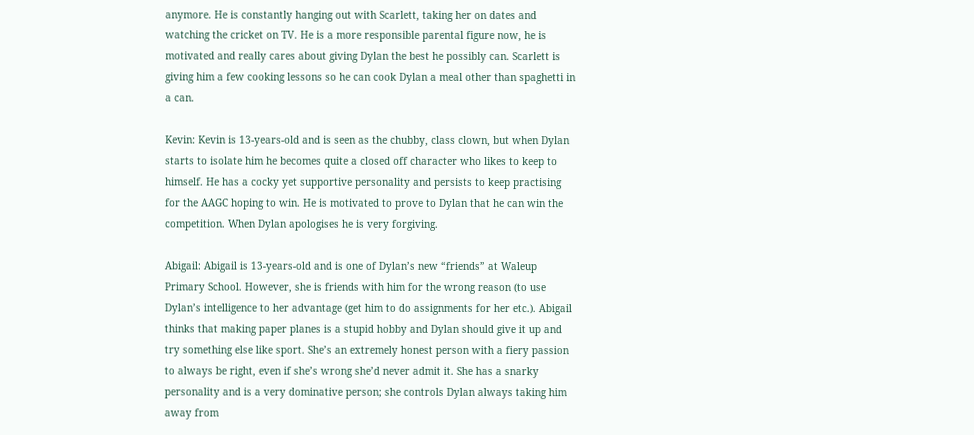anymore. He is constantly hanging out with Scarlett, taking her on dates and watching the cricket on TV. He is a more responsible parental figure now, he is motivated and really cares about giving Dylan the best he possibly can. Scarlett is giving him a few cooking lessons so he can cook Dylan a meal other than spaghetti in a can.

Kevin: Kevin is 13-years-old and is seen as the chubby, class clown, but when Dylan starts to isolate him he becomes quite a closed off character who likes to keep to himself. He has a cocky yet supportive personality and persists to keep practising for the AAGC hoping to win. He is motivated to prove to Dylan that he can win the competition. When Dylan apologises he is very forgiving.

Abigail: Abigail is 13-years-old and is one of Dylan’s new “friends” at Waleup Primary School. However, she is friends with him for the wrong reason (to use Dylan’s intelligence to her advantage (get him to do assignments for her etc.). Abigail thinks that making paper planes is a stupid hobby and Dylan should give it up and try something else like sport. She’s an extremely honest person with a fiery passion to always be right, even if she’s wrong she’d never admit it. She has a snarky personality and is a very dominative person; she controls Dylan always taking him away from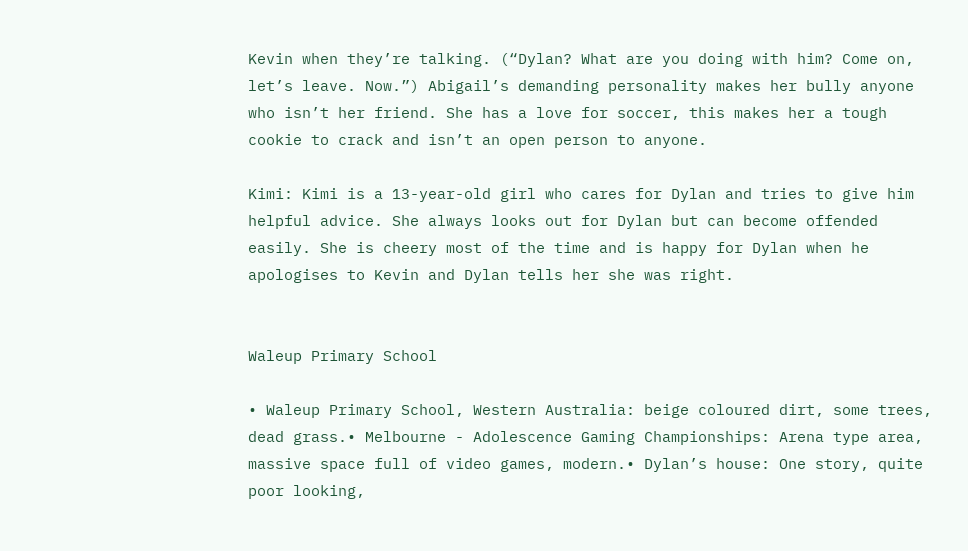Kevin when they’re talking. (“Dylan? What are you doing with him? Come on, let’s leave. Now.”) Abigail’s demanding personality makes her bully anyone who isn’t her friend. She has a love for soccer, this makes her a tough cookie to crack and isn’t an open person to anyone.

Kimi: Kimi is a 13-year-old girl who cares for Dylan and tries to give him helpful advice. She always looks out for Dylan but can become offended easily. She is cheery most of the time and is happy for Dylan when he apologises to Kevin and Dylan tells her she was right.


Waleup Primary School

• Waleup Primary School, Western Australia: beige coloured dirt, some trees, dead grass.• Melbourne - Adolescence Gaming Championships: Arena type area, massive space full of video games, modern.• Dylan’s house: One story, quite poor looking,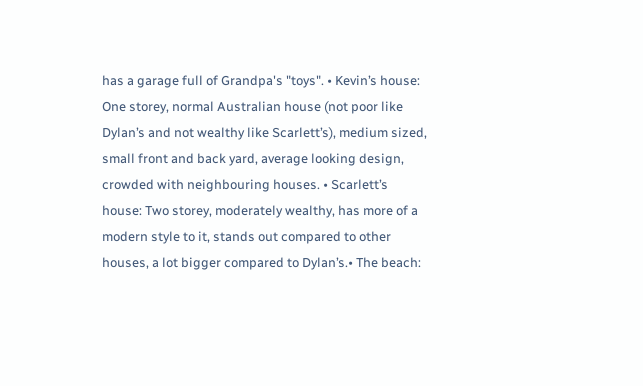has a garage full of Grandpa's "toys". • Kevin’s house: One storey, normal Australian house (not poor like Dylan’s and not wealthy like Scarlett’s), medium sized, small front and back yard, average looking design, crowded with neighbouring houses. • Scarlett’s house: Two storey, moderately wealthy, has more of a modern style to it, stands out compared to other houses, a lot bigger compared to Dylan’s.• The beach: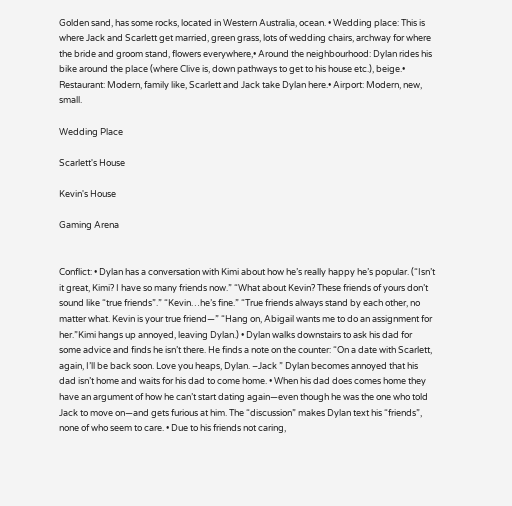Golden sand, has some rocks, located in Western Australia, ocean. • Wedding place: This is where Jack and Scarlett get married, green grass, lots of wedding chairs, archway for where the bride and groom stand, flowers everywhere,• Around the neighbourhood: Dylan rides his bike around the place (where Clive is, down pathways to get to his house etc.), beige.• Restaurant: Modern, family like, Scarlett and Jack take Dylan here.• Airport: Modern, new, small.

Wedding Place

Scarlett's House

Kevin's House

Gaming Arena


Conflict: • Dylan has a conversation with Kimi about how he’s really happy he’s popular. (“Isn’t it great, Kimi? I have so many friends now.” “What about Kevin? These friends of yours don’t sound like “true friends”.” “Kevin…he’s fine.” “True friends always stand by each other, no matter what. Kevin is your true friend—” “Hang on, Abigail wants me to do an assignment for her.”Kimi hangs up annoyed, leaving Dylan.) • Dylan walks downstairs to ask his dad for some advice and finds he isn’t there. He finds a note on the counter: “On a date with Scarlett, again, I’ll be back soon. Love you heaps, Dylan. –Jack ” Dylan becomes annoyed that his dad isn’t home and waits for his dad to come home. • When his dad does comes home they have an argument of how he can’t start dating again—even though he was the one who told Jack to move on—and gets furious at him. The “discussion” makes Dylan text his “friends”, none of who seem to care. • Due to his friends not caring,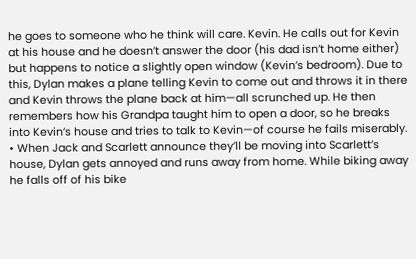he goes to someone who he think will care. Kevin. He calls out for Kevin at his house and he doesn’t answer the door (his dad isn’t home either) but happens to notice a slightly open window (Kevin’s bedroom). Due to this, Dylan makes a plane telling Kevin to come out and throws it in there and Kevin throws the plane back at him—all scrunched up. He then remembers how his Grandpa taught him to open a door, so he breaks into Kevin’s house and tries to talk to Kevin—of course he fails miserably. • When Jack and Scarlett announce they’ll be moving into Scarlett’s house, Dylan gets annoyed and runs away from home. While biking away he falls off of his bike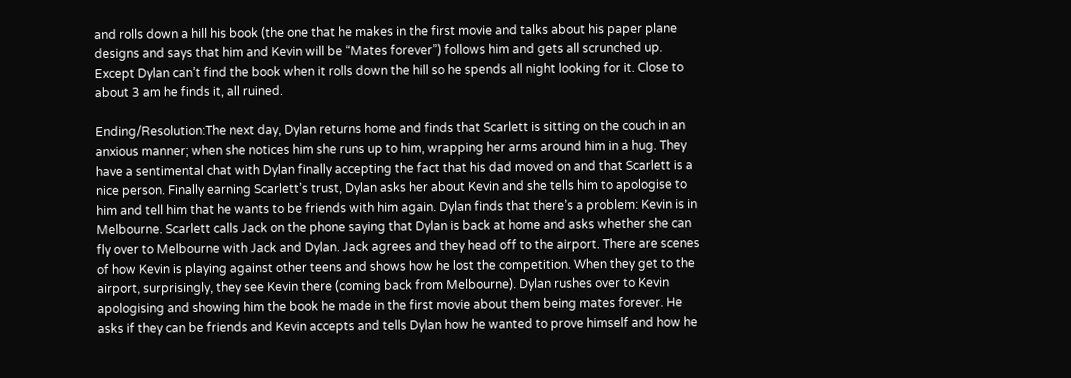and rolls down a hill his book (the one that he makes in the first movie and talks about his paper plane designs and says that him and Kevin will be “Mates forever”) follows him and gets all scrunched up. Except Dylan can’t find the book when it rolls down the hill so he spends all night looking for it. Close to about 3 am he finds it, all ruined.

Ending/Resolution:The next day, Dylan returns home and finds that Scarlett is sitting on the couch in an anxious manner; when she notices him she runs up to him, wrapping her arms around him in a hug. They have a sentimental chat with Dylan finally accepting the fact that his dad moved on and that Scarlett is a nice person. Finally earning Scarlett’s trust, Dylan asks her about Kevin and she tells him to apologise to him and tell him that he wants to be friends with him again. Dylan finds that there’s a problem: Kevin is in Melbourne. Scarlett calls Jack on the phone saying that Dylan is back at home and asks whether she can fly over to Melbourne with Jack and Dylan. Jack agrees and they head off to the airport. There are scenes of how Kevin is playing against other teens and shows how he lost the competition. When they get to the airport, surprisingly, they see Kevin there (coming back from Melbourne). Dylan rushes over to Kevin apologising and showing him the book he made in the first movie about them being mates forever. He asks if they can be friends and Kevin accepts and tells Dylan how he wanted to prove himself and how he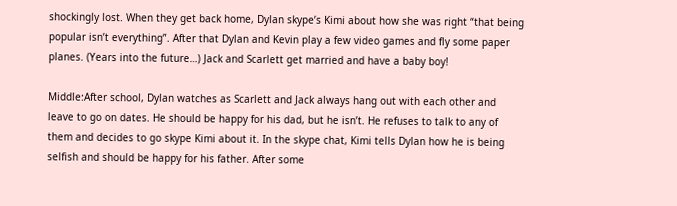shockingly lost. When they get back home, Dylan skype’s Kimi about how she was right “that being popular isn’t everything”. After that Dylan and Kevin play a few video games and fly some paper planes. (Years into the future…) Jack and Scarlett get married and have a baby boy!

Middle:After school, Dylan watches as Scarlett and Jack always hang out with each other and leave to go on dates. He should be happy for his dad, but he isn’t. He refuses to talk to any of them and decides to go skype Kimi about it. In the skype chat, Kimi tells Dylan how he is being selfish and should be happy for his father. After some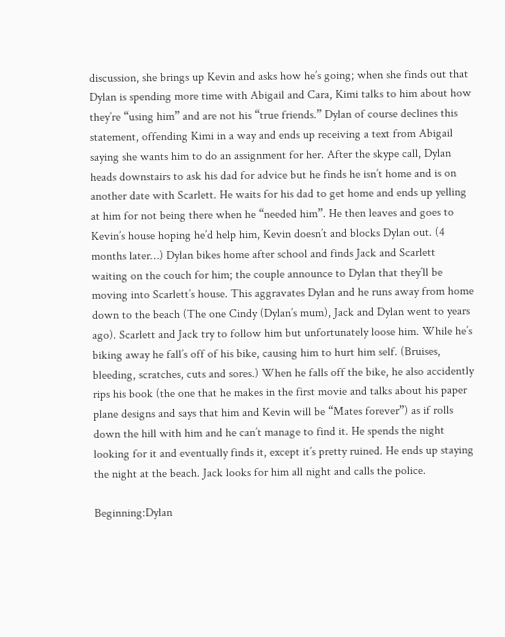discussion, she brings up Kevin and asks how he’s going; when she finds out that Dylan is spending more time with Abigail and Cara, Kimi talks to him about how they’re “using him” and are not his “true friends.” Dylan of course declines this statement, offending Kimi in a way and ends up receiving a text from Abigail saying she wants him to do an assignment for her. After the skype call, Dylan heads downstairs to ask his dad for advice but he finds he isn’t home and is on another date with Scarlett. He waits for his dad to get home and ends up yelling at him for not being there when he “needed him”. He then leaves and goes to Kevin’s house hoping he’d help him, Kevin doesn’t and blocks Dylan out. (4 months later…) Dylan bikes home after school and finds Jack and Scarlett waiting on the couch for him; the couple announce to Dylan that they’ll be moving into Scarlett’s house. This aggravates Dylan and he runs away from home down to the beach (The one Cindy (Dylan’s mum), Jack and Dylan went to years ago). Scarlett and Jack try to follow him but unfortunately loose him. While he’s biking away he fall’s off of his bike, causing him to hurt him self. (Bruises, bleeding, scratches, cuts and sores.) When he falls off the bike, he also accidently rips his book (the one that he makes in the first movie and talks about his paper plane designs and says that him and Kevin will be “Mates forever”) as if rolls down the hill with him and he can’t manage to find it. He spends the night looking for it and eventually finds it, except it’s pretty ruined. He ends up staying the night at the beach. Jack looks for him all night and calls the police.

Beginning:Dylan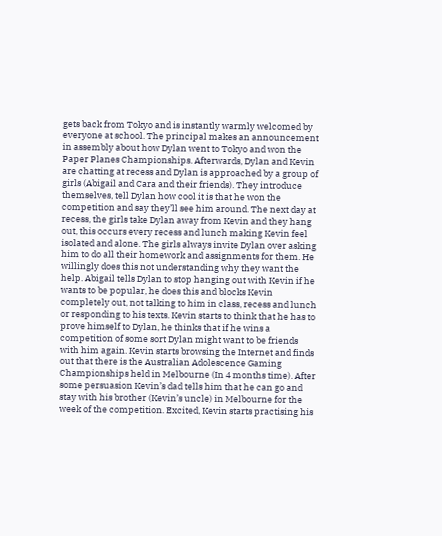gets back from Tokyo and is instantly warmly welcomed by everyone at school. The principal makes an announcement in assembly about how Dylan went to Tokyo and won the Paper Planes Championships. Afterwards, Dylan and Kevin are chatting at recess and Dylan is approached by a group of girls (Abigail and Cara and their friends). They introduce themselves, tell Dylan how cool it is that he won the competition and say they’ll see him around. The next day at recess, the girls take Dylan away from Kevin and they hang out, this occurs every recess and lunch making Kevin feel isolated and alone. The girls always invite Dylan over asking him to do all their homework and assignments for them. He willingly does this not understanding why they want the help. Abigail tells Dylan to stop hanging out with Kevin if he wants to be popular, he does this and blocks Kevin completely out, not talking to him in class, recess and lunch or responding to his texts. Kevin starts to think that he has to prove himself to Dylan, he thinks that if he wins a competition of some sort Dylan might want to be friends with him again. Kevin starts browsing the Internet and finds out that there is the Australian Adolescence Gaming Championships held in Melbourne (In 4 months time). After some persuasion Kevin’s dad tells him that he can go and stay with his brother (Kevin’s uncle) in Melbourne for the week of the competition. Excited, Kevin starts practising his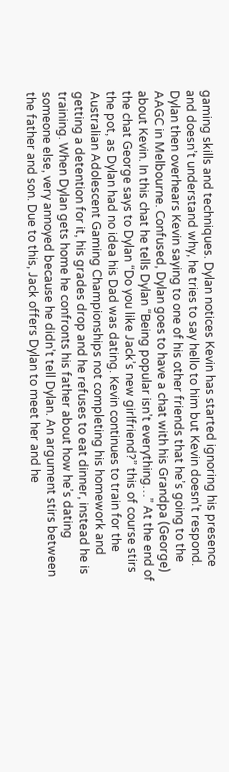gaming skills and techniques. Dylan notices Kevin has started ignoring his presence and doesn’t understand why, he tries to say hello to him but Kevin doesn’t respond. Dylan then overhears Kevin saying to one of his other friends that he’s going to the AAGC in Melbourne. Confused, Dylan goes to have a chat with his Grandpa (George) about Kevin. In this chat he tells Dylan “Being popular isn’t everything…” At the end of the chat George says to Dylan “Do you like Jack’s new girlfriend?” this of course stirs the pot, as Dylan had no idea his Dad was dating. Kevin continues to train for the Australian Adolescent Gaming Championships not completing his homework and getting a detention for it, his grades drop and he refuses to eat dinner, instead he is training. When Dylan gets home he confronts his father about how he’s dating someone else, very annoyed because he didn’t tell Dylan. An argument stirs between the father and son. Due to this, Jack offers Dylan to meet her and he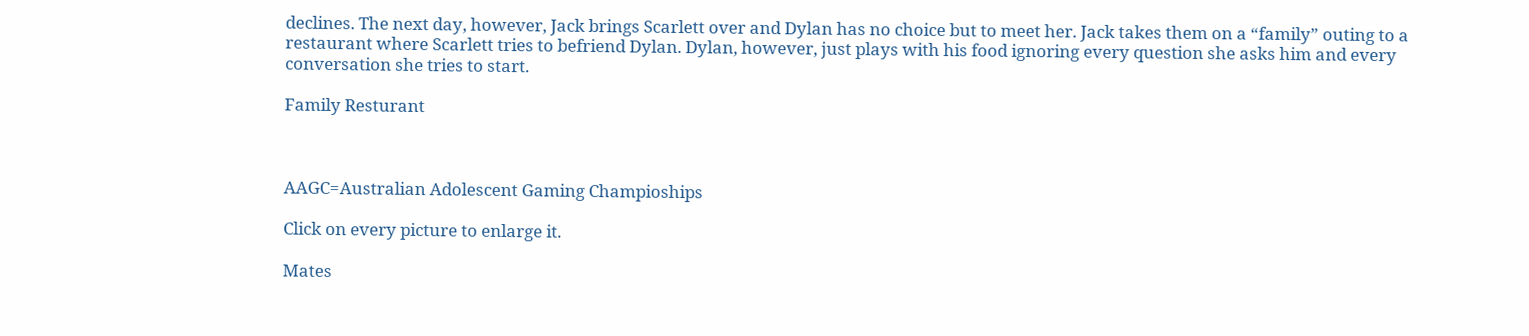declines. The next day, however, Jack brings Scarlett over and Dylan has no choice but to meet her. Jack takes them on a “family” outing to a restaurant where Scarlett tries to befriend Dylan. Dylan, however, just plays with his food ignoring every question she asks him and every conversation she tries to start.

Family Resturant



AAGC=Australian Adolescent Gaming Champioships

Click on every picture to enlarge it.

Mates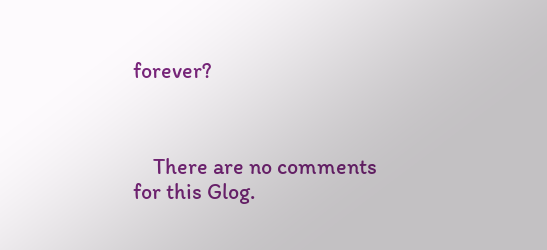forever?



    There are no comments for this Glog.